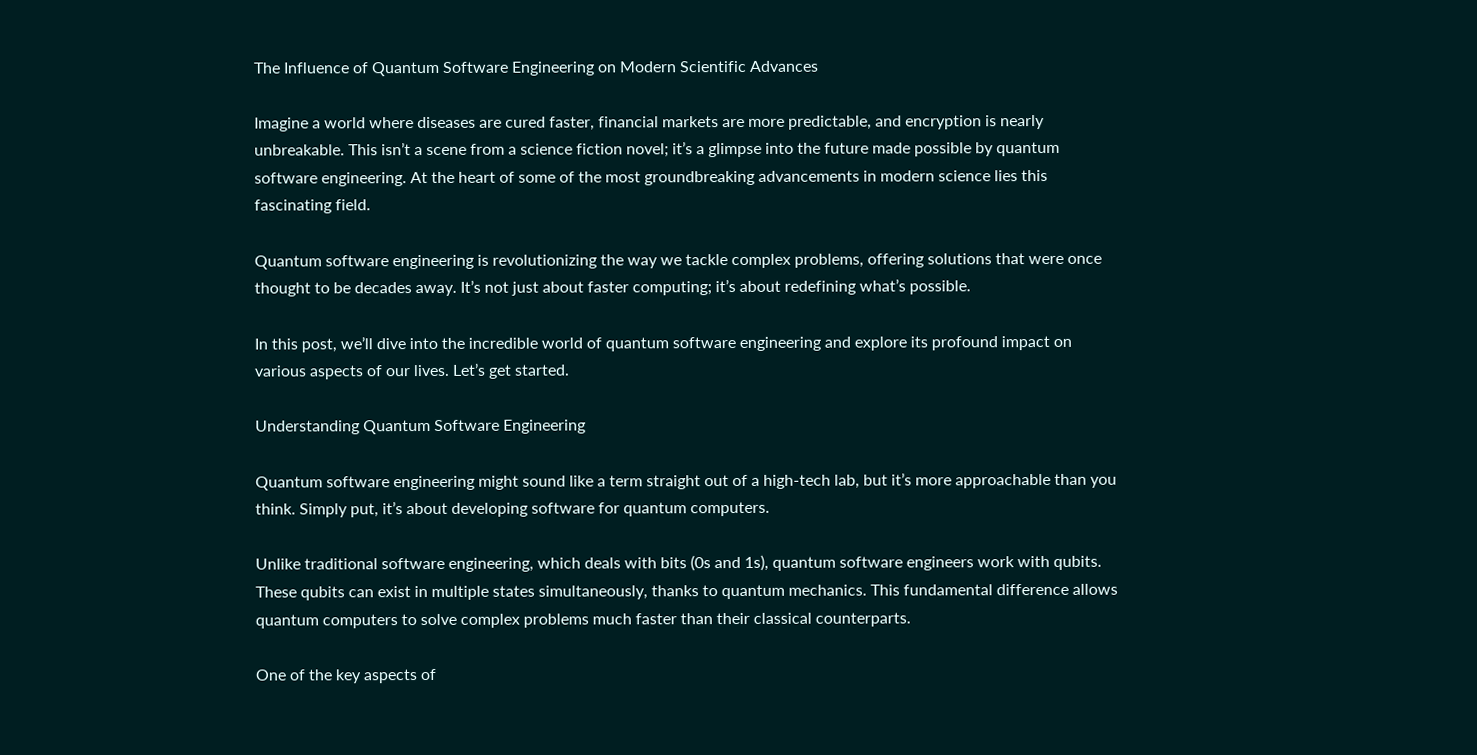The Influence of Quantum Software Engineering on Modern Scientific Advances

Imagine a world where diseases are cured faster, financial markets are more predictable, and encryption is nearly unbreakable. This isn’t a scene from a science fiction novel; it’s a glimpse into the future made possible by quantum software engineering. At the heart of some of the most groundbreaking advancements in modern science lies this fascinating field.

Quantum software engineering is revolutionizing the way we tackle complex problems, offering solutions that were once thought to be decades away. It’s not just about faster computing; it’s about redefining what’s possible.

In this post, we’ll dive into the incredible world of quantum software engineering and explore its profound impact on various aspects of our lives. Let’s get started.

Understanding Quantum Software Engineering

Quantum software engineering might sound like a term straight out of a high-tech lab, but it’s more approachable than you think. Simply put, it’s about developing software for quantum computers.

Unlike traditional software engineering, which deals with bits (0s and 1s), quantum software engineers work with qubits. These qubits can exist in multiple states simultaneously, thanks to quantum mechanics. This fundamental difference allows quantum computers to solve complex problems much faster than their classical counterparts.

One of the key aspects of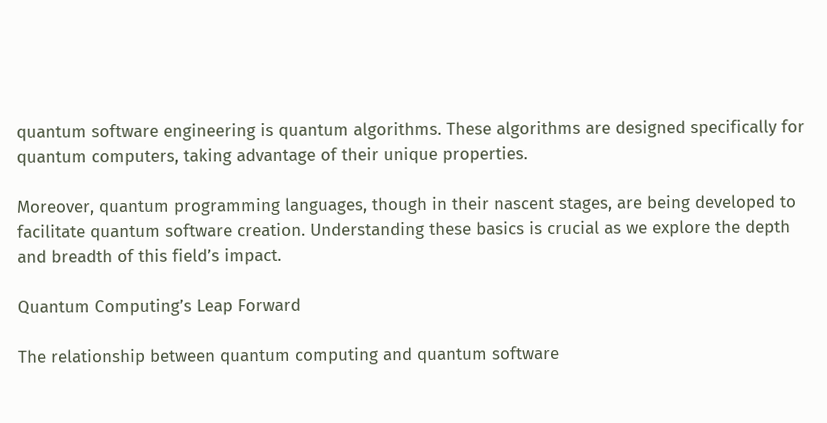quantum software engineering is quantum algorithms. These algorithms are designed specifically for quantum computers, taking advantage of their unique properties.

Moreover, quantum programming languages, though in their nascent stages, are being developed to facilitate quantum software creation. Understanding these basics is crucial as we explore the depth and breadth of this field’s impact.

Quantum Computing’s Leap Forward

The relationship between quantum computing and quantum software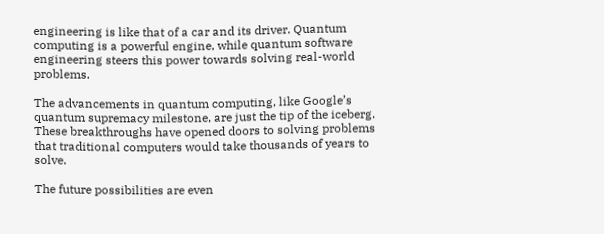engineering is like that of a car and its driver. Quantum computing is a powerful engine, while quantum software engineering steers this power towards solving real-world problems.

The advancements in quantum computing, like Google’s quantum supremacy milestone, are just the tip of the iceberg. These breakthroughs have opened doors to solving problems that traditional computers would take thousands of years to solve.

The future possibilities are even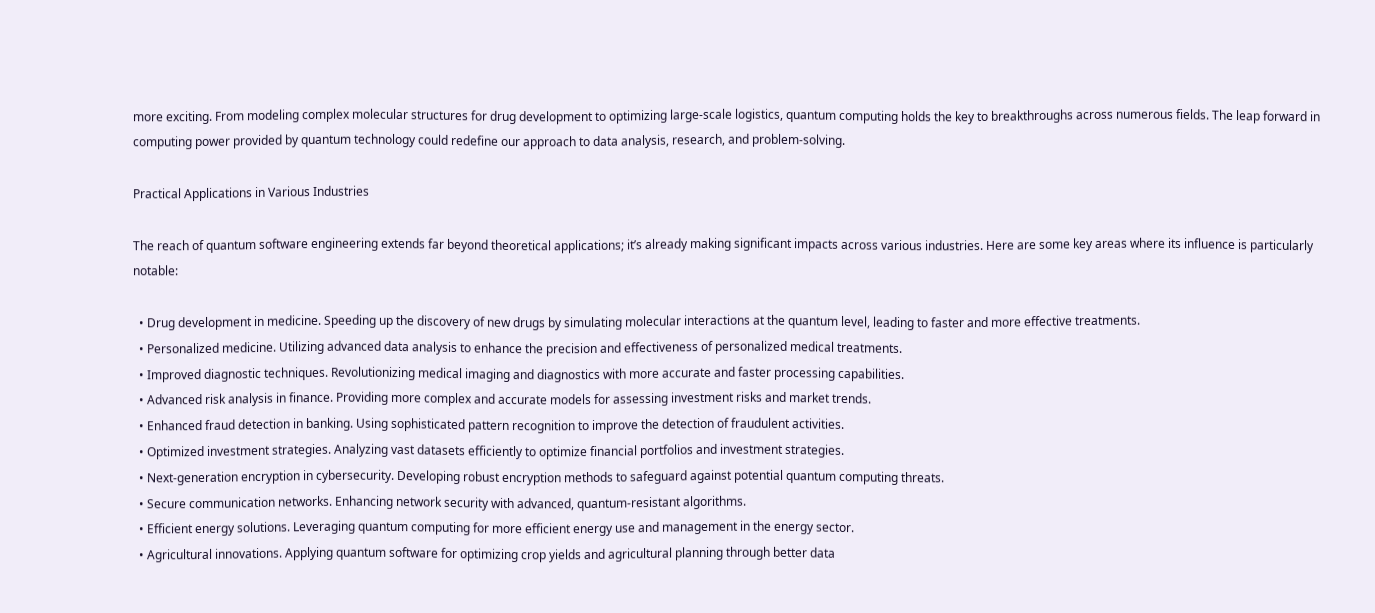more exciting. From modeling complex molecular structures for drug development to optimizing large-scale logistics, quantum computing holds the key to breakthroughs across numerous fields. The leap forward in computing power provided by quantum technology could redefine our approach to data analysis, research, and problem-solving.

Practical Applications in Various Industries

The reach of quantum software engineering extends far beyond theoretical applications; it’s already making significant impacts across various industries. Here are some key areas where its influence is particularly notable:

  • Drug development in medicine. Speeding up the discovery of new drugs by simulating molecular interactions at the quantum level, leading to faster and more effective treatments.
  • Personalized medicine. Utilizing advanced data analysis to enhance the precision and effectiveness of personalized medical treatments.
  • Improved diagnostic techniques. Revolutionizing medical imaging and diagnostics with more accurate and faster processing capabilities.
  • Advanced risk analysis in finance. Providing more complex and accurate models for assessing investment risks and market trends.
  • Enhanced fraud detection in banking. Using sophisticated pattern recognition to improve the detection of fraudulent activities.
  • Optimized investment strategies. Analyzing vast datasets efficiently to optimize financial portfolios and investment strategies.
  • Next-generation encryption in cybersecurity. Developing robust encryption methods to safeguard against potential quantum computing threats.
  • Secure communication networks. Enhancing network security with advanced, quantum-resistant algorithms.
  • Efficient energy solutions. Leveraging quantum computing for more efficient energy use and management in the energy sector.
  • Agricultural innovations. Applying quantum software for optimizing crop yields and agricultural planning through better data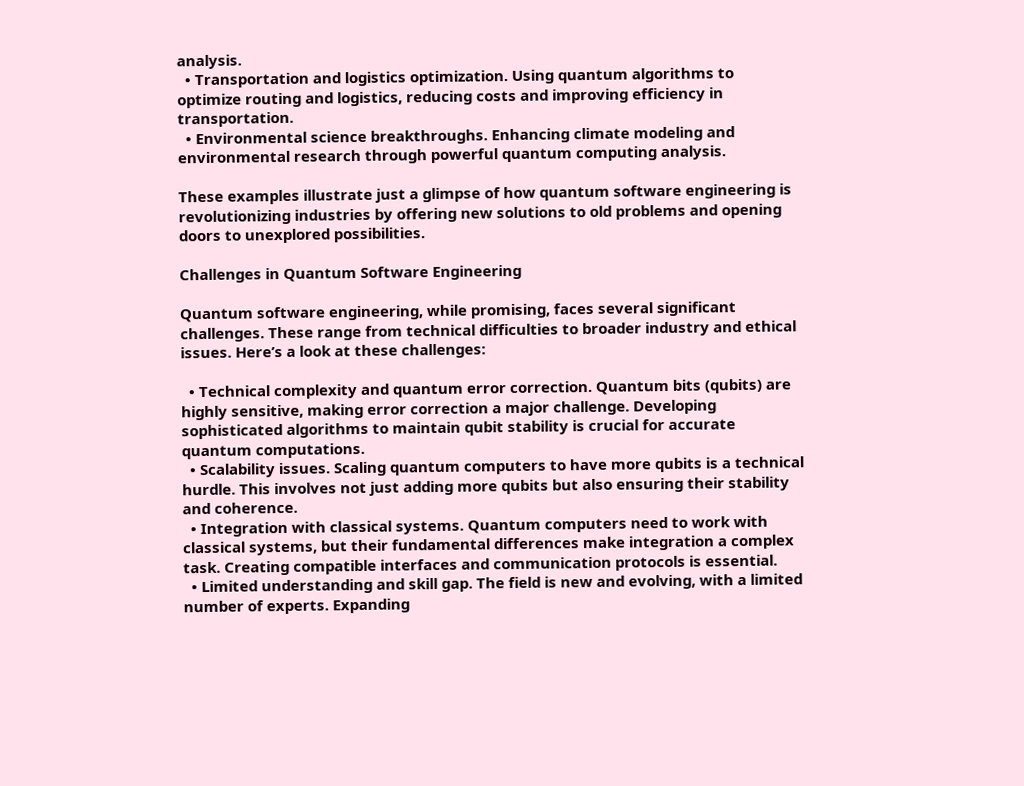analysis.
  • Transportation and logistics optimization. Using quantum algorithms to optimize routing and logistics, reducing costs and improving efficiency in transportation.
  • Environmental science breakthroughs. Enhancing climate modeling and environmental research through powerful quantum computing analysis.

These examples illustrate just a glimpse of how quantum software engineering is revolutionizing industries by offering new solutions to old problems and opening doors to unexplored possibilities.

Challenges in Quantum Software Engineering

Quantum software engineering, while promising, faces several significant challenges. These range from technical difficulties to broader industry and ethical issues. Here’s a look at these challenges:

  • Technical complexity and quantum error correction. Quantum bits (qubits) are highly sensitive, making error correction a major challenge. Developing sophisticated algorithms to maintain qubit stability is crucial for accurate quantum computations.
  • Scalability issues. Scaling quantum computers to have more qubits is a technical hurdle. This involves not just adding more qubits but also ensuring their stability and coherence.
  • Integration with classical systems. Quantum computers need to work with classical systems, but their fundamental differences make integration a complex task. Creating compatible interfaces and communication protocols is essential.
  • Limited understanding and skill gap. The field is new and evolving, with a limited number of experts. Expanding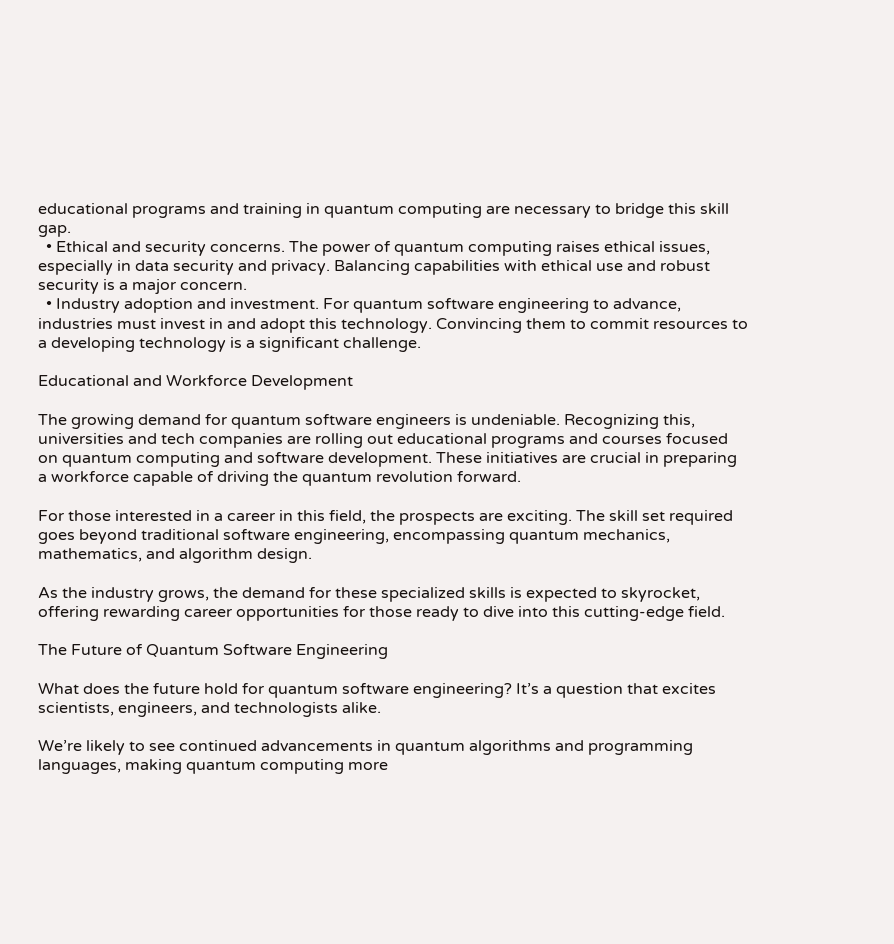educational programs and training in quantum computing are necessary to bridge this skill gap.
  • Ethical and security concerns. The power of quantum computing raises ethical issues, especially in data security and privacy. Balancing capabilities with ethical use and robust security is a major concern.
  • Industry adoption and investment. For quantum software engineering to advance, industries must invest in and adopt this technology. Convincing them to commit resources to a developing technology is a significant challenge.

Educational and Workforce Development

The growing demand for quantum software engineers is undeniable. Recognizing this, universities and tech companies are rolling out educational programs and courses focused on quantum computing and software development. These initiatives are crucial in preparing a workforce capable of driving the quantum revolution forward.

For those interested in a career in this field, the prospects are exciting. The skill set required goes beyond traditional software engineering, encompassing quantum mechanics, mathematics, and algorithm design.

As the industry grows, the demand for these specialized skills is expected to skyrocket, offering rewarding career opportunities for those ready to dive into this cutting-edge field.

The Future of Quantum Software Engineering

What does the future hold for quantum software engineering? It’s a question that excites scientists, engineers, and technologists alike.

We’re likely to see continued advancements in quantum algorithms and programming languages, making quantum computing more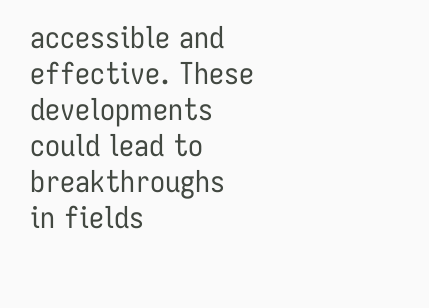accessible and effective. These developments could lead to breakthroughs in fields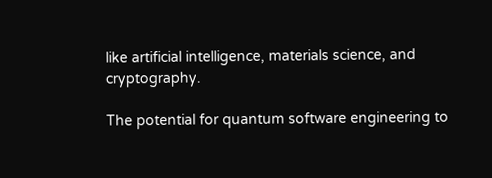like artificial intelligence, materials science, and cryptography.

The potential for quantum software engineering to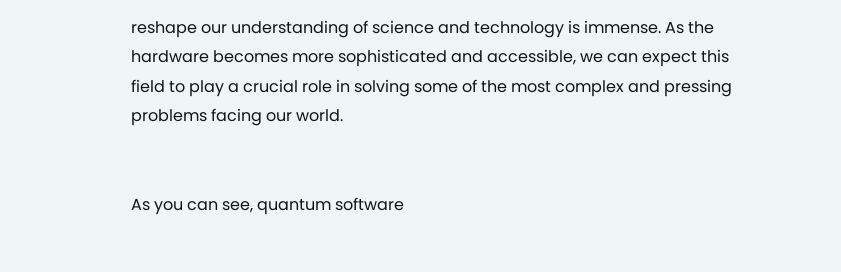reshape our understanding of science and technology is immense. As the hardware becomes more sophisticated and accessible, we can expect this field to play a crucial role in solving some of the most complex and pressing problems facing our world.


As you can see, quantum software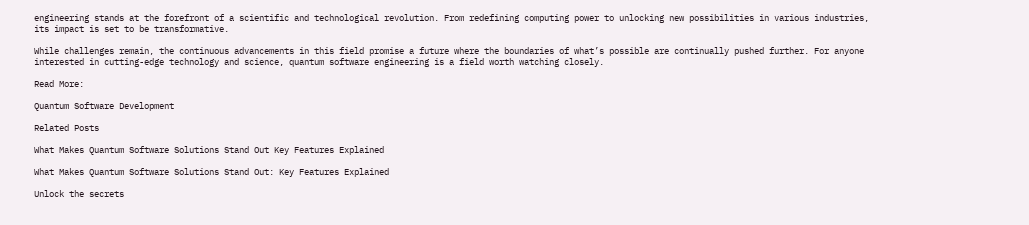engineering stands at the forefront of a scientific and technological revolution. From redefining computing power to unlocking new possibilities in various industries, its impact is set to be transformative.

While challenges remain, the continuous advancements in this field promise a future where the boundaries of what’s possible are continually pushed further. For anyone interested in cutting-edge technology and science, quantum software engineering is a field worth watching closely.

Read More:

Quantum Software Development

Related Posts

What Makes Quantum Software Solutions Stand Out Key Features Explained

What Makes Quantum Software Solutions Stand Out: Key Features Explained

Unlock the secrets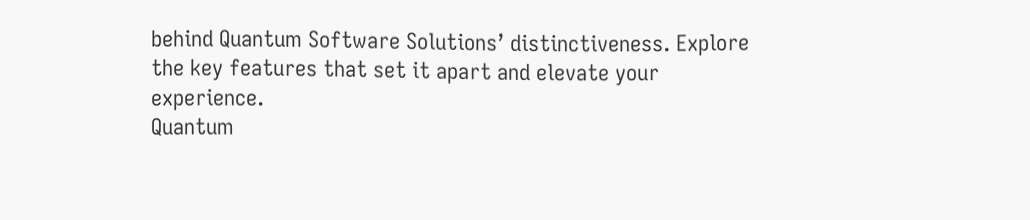behind Quantum Software Solutions’ distinctiveness. Explore the key features that set it apart and elevate your experience.
Quantum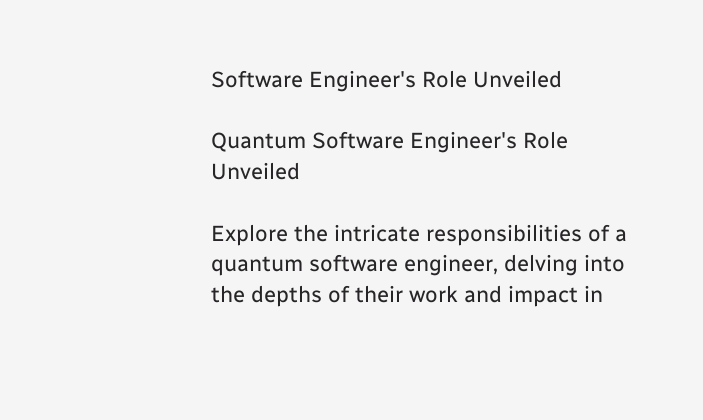Software Engineer's Role Unveiled

Quantum Software Engineer's Role Unveiled

Explore the intricate responsibilities of a quantum software engineer, delving into the depths of their work and impact in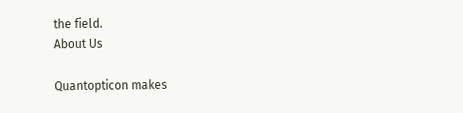the field.
About Us

Quantopticon makes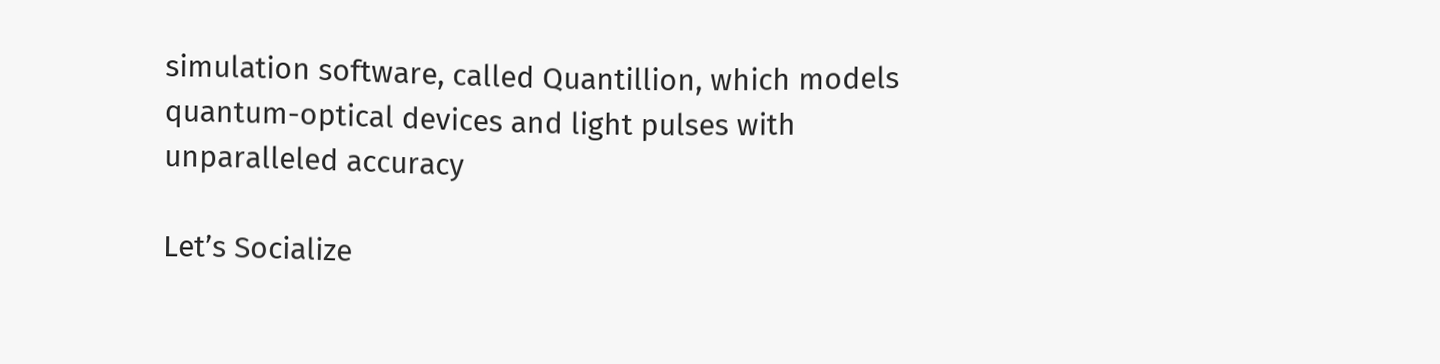simulation software, called Quantillion, which models quantum-optical devices and light pulses with unparalleled accuracy

Let’s Socialize